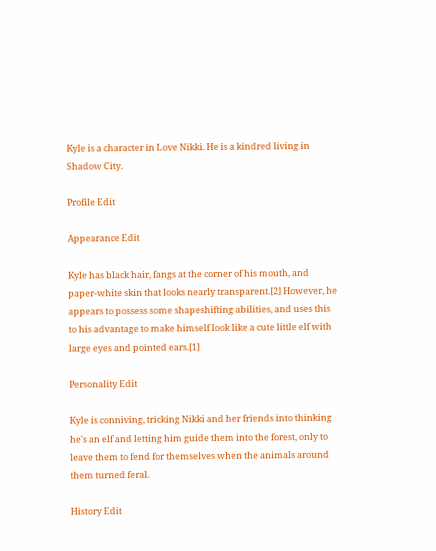Kyle is a character in Love Nikki. He is a kindred living in Shadow City.

Profile Edit

Appearance Edit

Kyle has black hair, fangs at the corner of his mouth, and paper-white skin that looks nearly transparent.[2] However, he appears to possess some shapeshifting abilities, and uses this to his advantage to make himself look like a cute little elf with large eyes and pointed ears.[1]

Personality Edit

Kyle is conniving, tricking Nikki and her friends into thinking he's an elf and letting him guide them into the forest, only to leave them to fend for themselves when the animals around them turned feral.

History Edit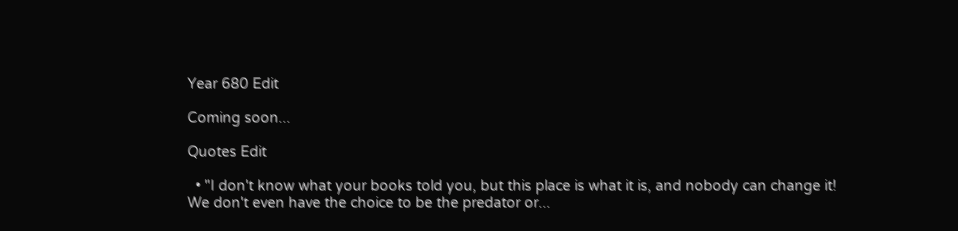Year 680 Edit

Coming soon...

Quotes Edit

  • "I don't know what your books told you, but this place is what it is, and nobody can change it! We don't even have the choice to be the predator or...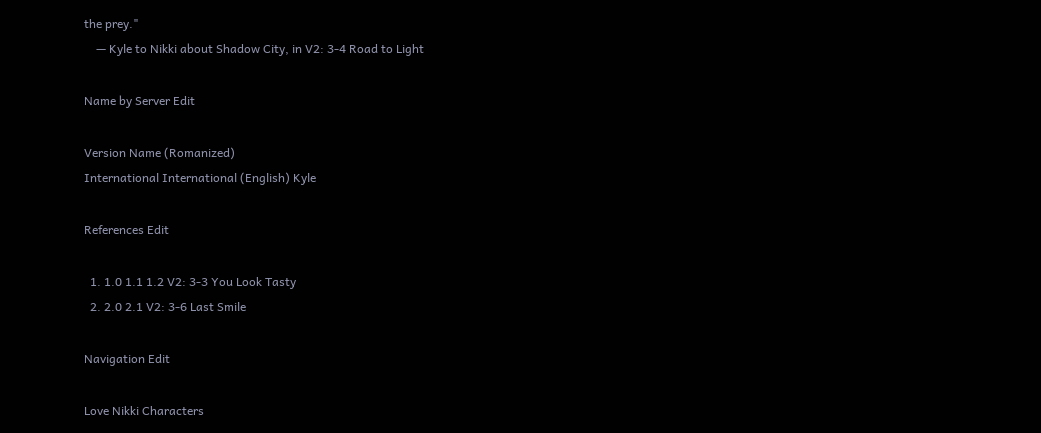the prey."
    — Kyle to Nikki about Shadow City, in V2: 3-4 Road to Light

Name by Server Edit

Version Name (Romanized)
International International (English) Kyle

References Edit

  1. 1.0 1.1 1.2 V2: 3-3 You Look Tasty
  2. 2.0 2.1 V2: 3-6 Last Smile

Navigation Edit

Love Nikki Characters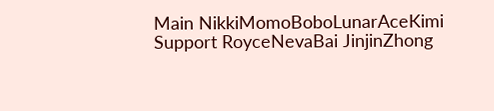Main NikkiMomoBoboLunarAceKimi
Support RoyceNevaBai JinjinZhong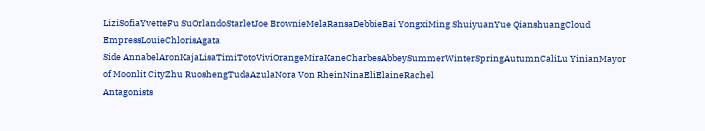LiziSofiaYvetteFu SuOrlandoStarletJoe BrownieMelaRansaDebbieBai YongxiMing ShuiyuanYue QianshuangCloud EmpressLouieChlorisAgata
Side AnnabelAronKajaLisaTimiTotoViviOrangeMiraKaneCharbesAbbeySummerWinterSpringAutumnCaliLu YinianMayor of Moonlit CityZhu RuoshengTudaAzulaNora Von RheinNinaEliElaineRachel
Antagonists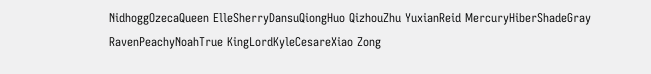NidhoggOzecaQueen ElleSherryDansuQiongHuo QizhouZhu YuxianReid MercuryHiberShadeGray RavenPeachyNoahTrue KingLordKyleCesareXiao Zong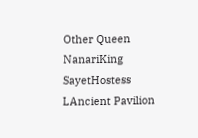Other Queen NanariKing SayetHostess LAncient Pavilion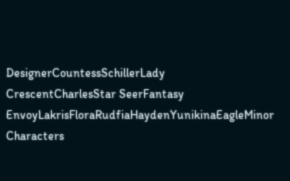DesignerCountessSchillerLady CrescentCharlesStar SeerFantasy EnvoyLakrisFloraRudfiaHaydenYunikinaEagleMinor Characters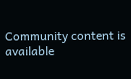Community content is available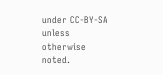under CC-BY-SA unless otherwise noted.